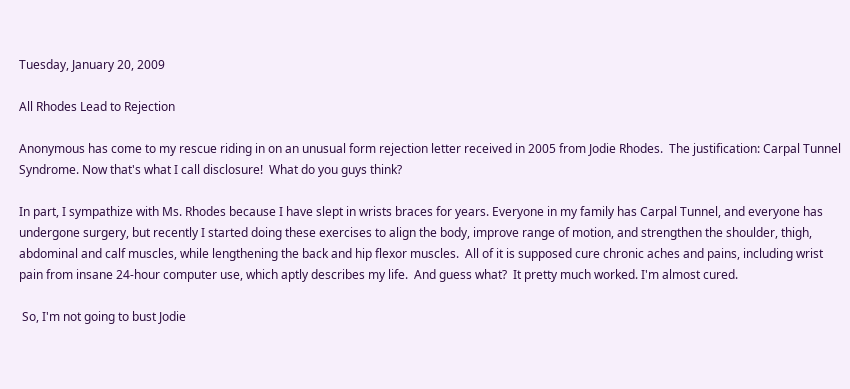Tuesday, January 20, 2009

All Rhodes Lead to Rejection

Anonymous has come to my rescue riding in on an unusual form rejection letter received in 2005 from Jodie Rhodes.  The justification: Carpal Tunnel Syndrome. Now that's what I call disclosure!  What do you guys think?

In part, I sympathize with Ms. Rhodes because I have slept in wrists braces for years. Everyone in my family has Carpal Tunnel, and everyone has undergone surgery, but recently I started doing these exercises to align the body, improve range of motion, and strengthen the shoulder, thigh, abdominal and calf muscles, while lengthening the back and hip flexor muscles.  All of it is supposed cure chronic aches and pains, including wrist pain from insane 24-hour computer use, which aptly describes my life.  And guess what?  It pretty much worked. I'm almost cured.

 So, I'm not going to bust Jodie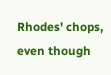Rhodes' chops, even though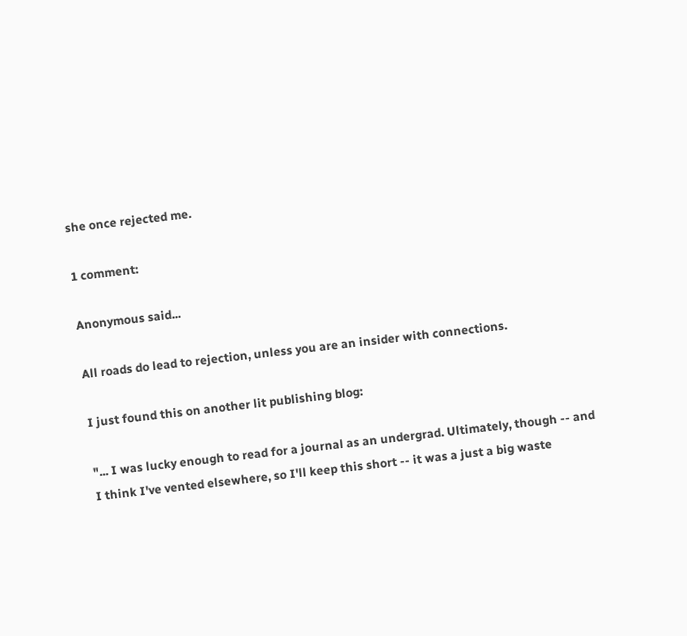she once rejected me.

1 comment:

Anonymous said...

All roads do lead to rejection, unless you are an insider with connections.

I just found this on another lit publishing blog:

"... I was lucky enough to read for a journal as an undergrad. Ultimately, though -- and I think I've vented elsewhere, so I'll keep this short -- it was a just a big waste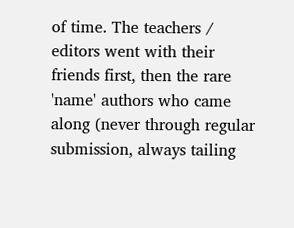of time. The teachers / editors went with their friends first, then the rare 'name' authors who came along (never through regular submission, always tailing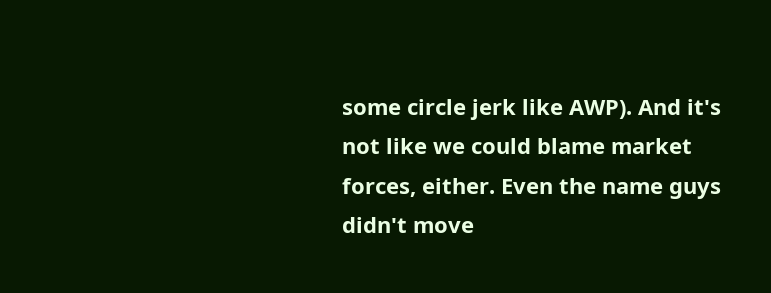some circle jerk like AWP). And it's not like we could blame market forces, either. Even the name guys didn't move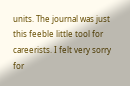units. The journal was just this feeble little tool for careerists. I felt very sorry for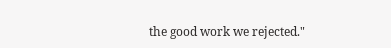the good work we rejected."